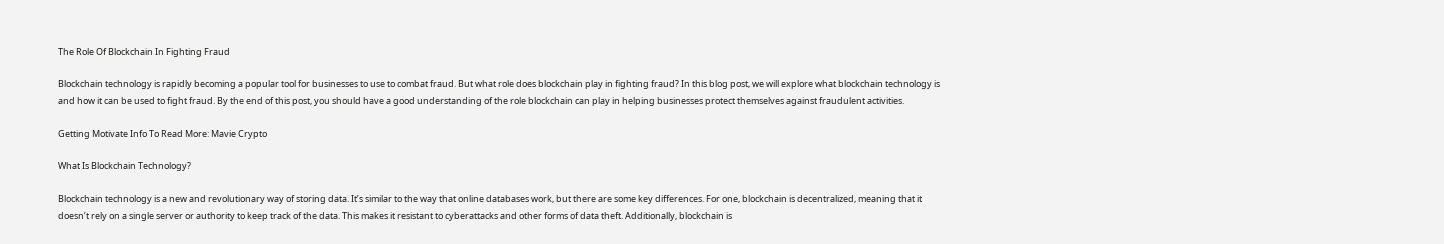The Role Of Blockchain In Fighting Fraud

Blockchain technology is rapidly becoming a popular tool for businesses to use to combat fraud. But what role does blockchain play in fighting fraud? In this blog post, we will explore what blockchain technology is and how it can be used to fight fraud. By the end of this post, you should have a good understanding of the role blockchain can play in helping businesses protect themselves against fraudulent activities.

Getting Motivate Info To Read More: Mavie Crypto

What Is Blockchain Technology?

Blockchain technology is a new and revolutionary way of storing data. It’s similar to the way that online databases work, but there are some key differences. For one, blockchain is decentralized, meaning that it doesn’t rely on a single server or authority to keep track of the data. This makes it resistant to cyberattacks and other forms of data theft. Additionally, blockchain is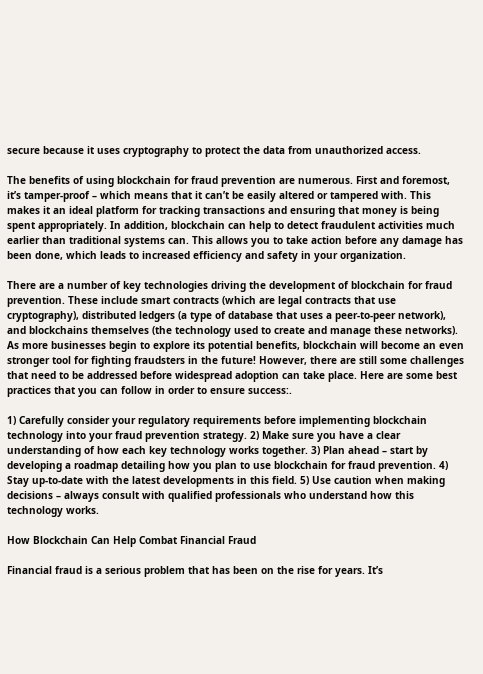secure because it uses cryptography to protect the data from unauthorized access.

The benefits of using blockchain for fraud prevention are numerous. First and foremost, it’s tamper-proof – which means that it can’t be easily altered or tampered with. This makes it an ideal platform for tracking transactions and ensuring that money is being spent appropriately. In addition, blockchain can help to detect fraudulent activities much earlier than traditional systems can. This allows you to take action before any damage has been done, which leads to increased efficiency and safety in your organization.

There are a number of key technologies driving the development of blockchain for fraud prevention. These include smart contracts (which are legal contracts that use cryptography), distributed ledgers (a type of database that uses a peer-to-peer network), and blockchains themselves (the technology used to create and manage these networks). As more businesses begin to explore its potential benefits, blockchain will become an even stronger tool for fighting fraudsters in the future! However, there are still some challenges that need to be addressed before widespread adoption can take place. Here are some best practices that you can follow in order to ensure success:.

1) Carefully consider your regulatory requirements before implementing blockchain technology into your fraud prevention strategy. 2) Make sure you have a clear understanding of how each key technology works together. 3) Plan ahead – start by developing a roadmap detailing how you plan to use blockchain for fraud prevention. 4) Stay up-to-date with the latest developments in this field. 5) Use caution when making decisions – always consult with qualified professionals who understand how this technology works.

How Blockchain Can Help Combat Financial Fraud

Financial fraud is a serious problem that has been on the rise for years. It’s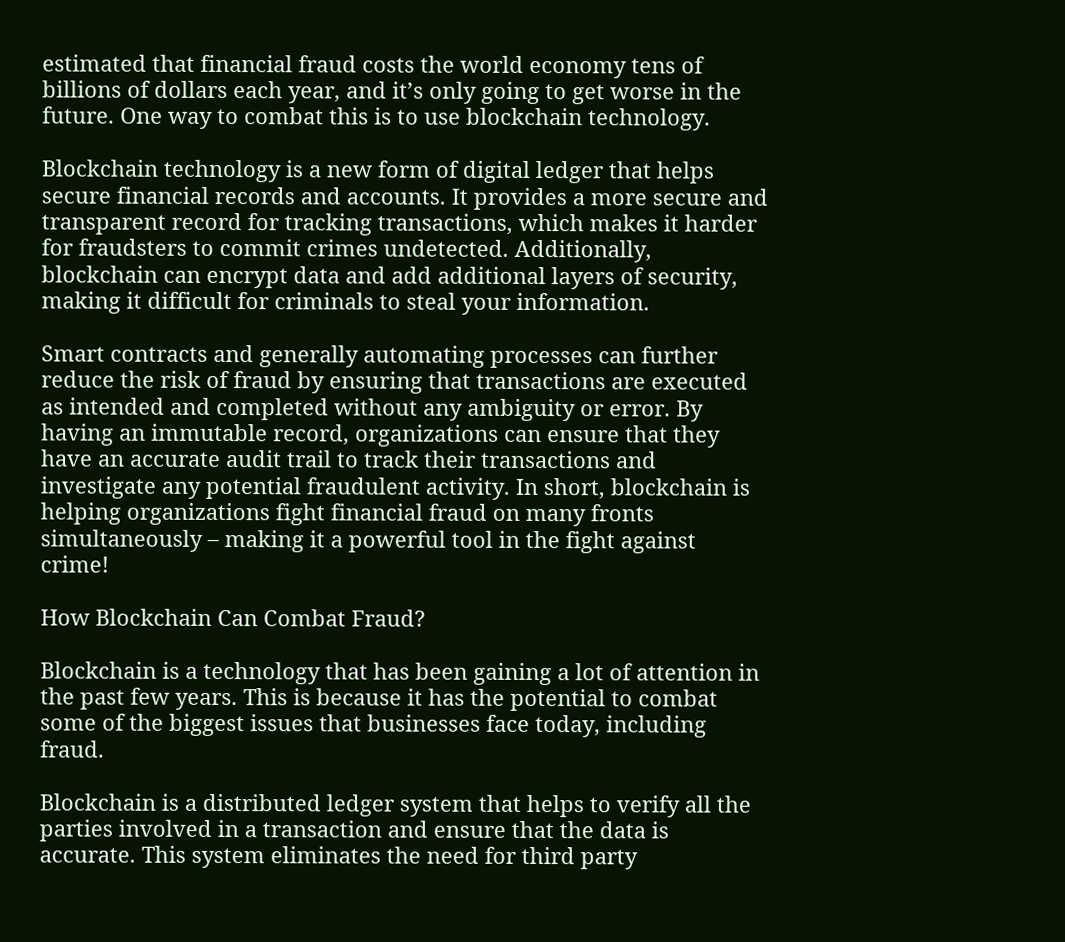estimated that financial fraud costs the world economy tens of billions of dollars each year, and it’s only going to get worse in the future. One way to combat this is to use blockchain technology.

Blockchain technology is a new form of digital ledger that helps secure financial records and accounts. It provides a more secure and transparent record for tracking transactions, which makes it harder for fraudsters to commit crimes undetected. Additionally, blockchain can encrypt data and add additional layers of security, making it difficult for criminals to steal your information.

Smart contracts and generally automating processes can further reduce the risk of fraud by ensuring that transactions are executed as intended and completed without any ambiguity or error. By having an immutable record, organizations can ensure that they have an accurate audit trail to track their transactions and investigate any potential fraudulent activity. In short, blockchain is helping organizations fight financial fraud on many fronts simultaneously – making it a powerful tool in the fight against crime!

How Blockchain Can Combat Fraud?

Blockchain is a technology that has been gaining a lot of attention in the past few years. This is because it has the potential to combat some of the biggest issues that businesses face today, including fraud.

Blockchain is a distributed ledger system that helps to verify all the parties involved in a transaction and ensure that the data is accurate. This system eliminates the need for third party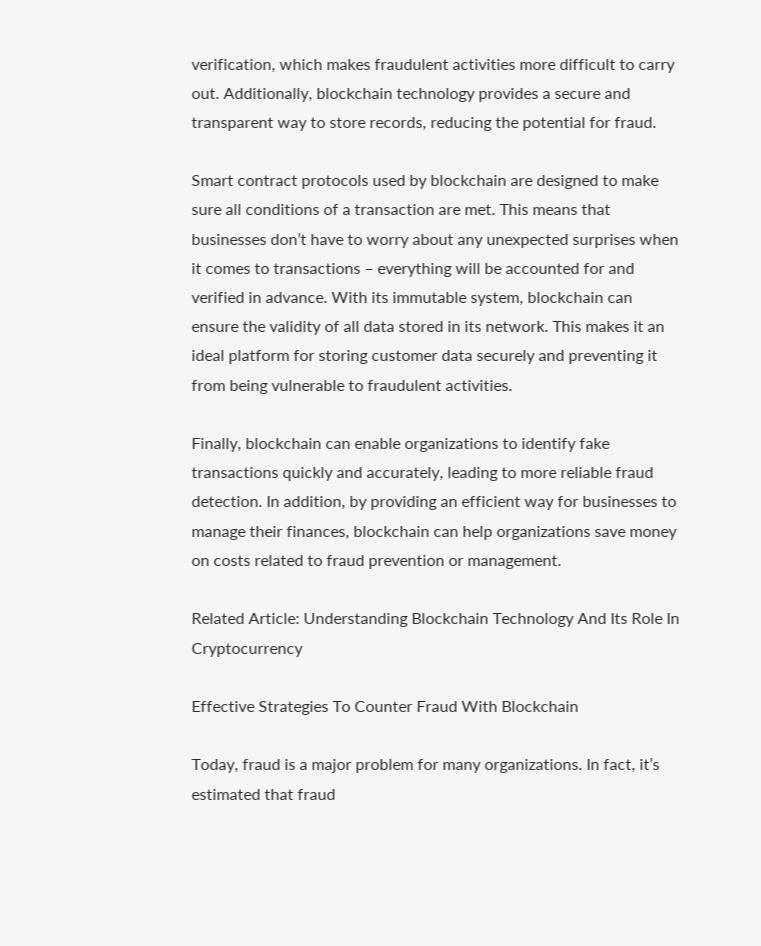verification, which makes fraudulent activities more difficult to carry out. Additionally, blockchain technology provides a secure and transparent way to store records, reducing the potential for fraud.

Smart contract protocols used by blockchain are designed to make sure all conditions of a transaction are met. This means that businesses don’t have to worry about any unexpected surprises when it comes to transactions – everything will be accounted for and verified in advance. With its immutable system, blockchain can ensure the validity of all data stored in its network. This makes it an ideal platform for storing customer data securely and preventing it from being vulnerable to fraudulent activities.

Finally, blockchain can enable organizations to identify fake transactions quickly and accurately, leading to more reliable fraud detection. In addition, by providing an efficient way for businesses to manage their finances, blockchain can help organizations save money on costs related to fraud prevention or management.

Related Article: Understanding Blockchain Technology And Its Role In Cryptocurrency

Effective Strategies To Counter Fraud With Blockchain

Today, fraud is a major problem for many organizations. In fact, it’s estimated that fraud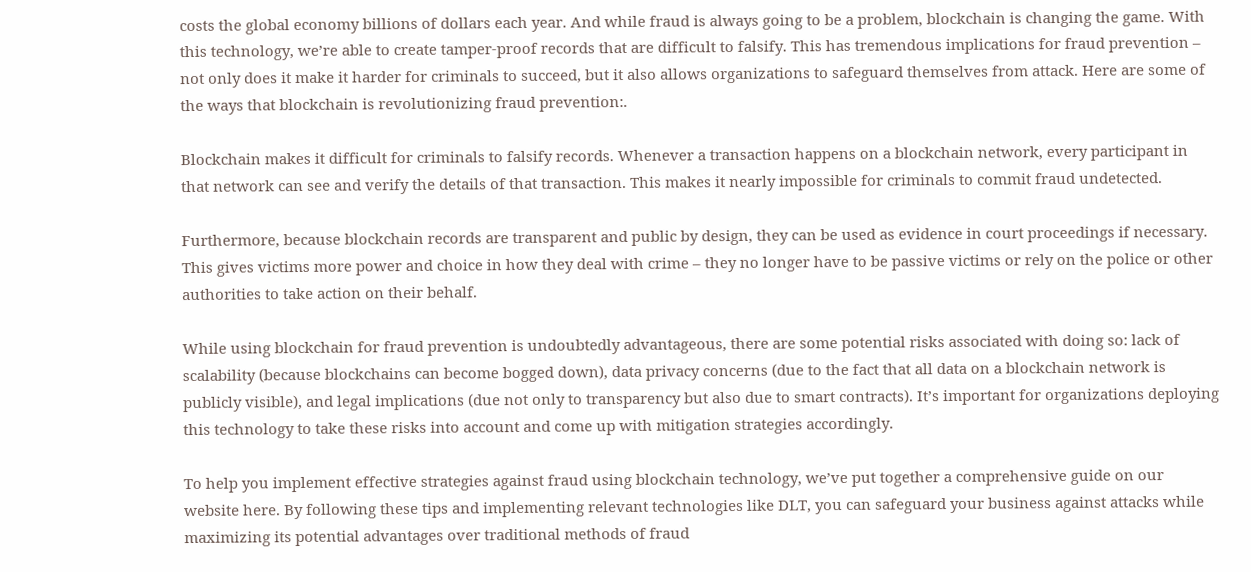costs the global economy billions of dollars each year. And while fraud is always going to be a problem, blockchain is changing the game. With this technology, we’re able to create tamper-proof records that are difficult to falsify. This has tremendous implications for fraud prevention – not only does it make it harder for criminals to succeed, but it also allows organizations to safeguard themselves from attack. Here are some of the ways that blockchain is revolutionizing fraud prevention:.

Blockchain makes it difficult for criminals to falsify records. Whenever a transaction happens on a blockchain network, every participant in that network can see and verify the details of that transaction. This makes it nearly impossible for criminals to commit fraud undetected.

Furthermore, because blockchain records are transparent and public by design, they can be used as evidence in court proceedings if necessary. This gives victims more power and choice in how they deal with crime – they no longer have to be passive victims or rely on the police or other authorities to take action on their behalf.

While using blockchain for fraud prevention is undoubtedly advantageous, there are some potential risks associated with doing so: lack of scalability (because blockchains can become bogged down), data privacy concerns (due to the fact that all data on a blockchain network is publicly visible), and legal implications (due not only to transparency but also due to smart contracts). It’s important for organizations deploying this technology to take these risks into account and come up with mitigation strategies accordingly.

To help you implement effective strategies against fraud using blockchain technology, we’ve put together a comprehensive guide on our website here. By following these tips and implementing relevant technologies like DLT, you can safeguard your business against attacks while maximizing its potential advantages over traditional methods of fraud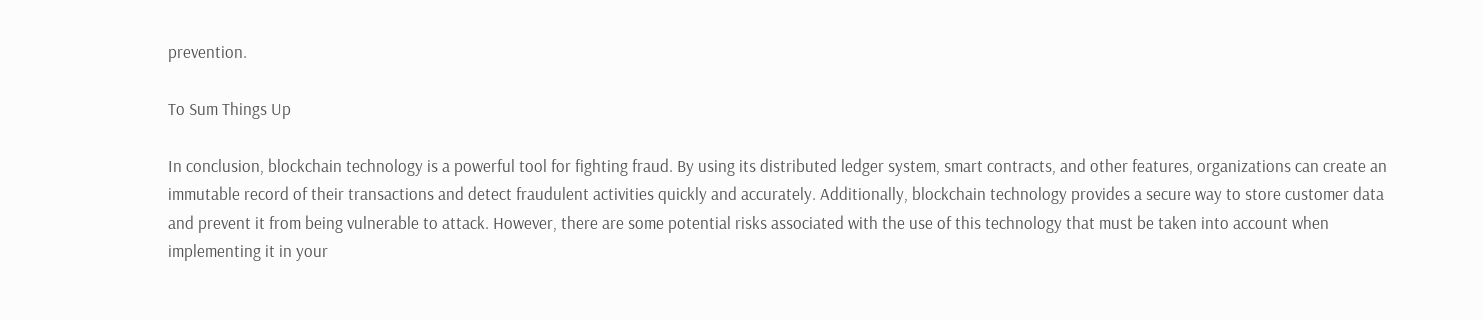prevention.

To Sum Things Up

In conclusion, blockchain technology is a powerful tool for fighting fraud. By using its distributed ledger system, smart contracts, and other features, organizations can create an immutable record of their transactions and detect fraudulent activities quickly and accurately. Additionally, blockchain technology provides a secure way to store customer data and prevent it from being vulnerable to attack. However, there are some potential risks associated with the use of this technology that must be taken into account when implementing it in your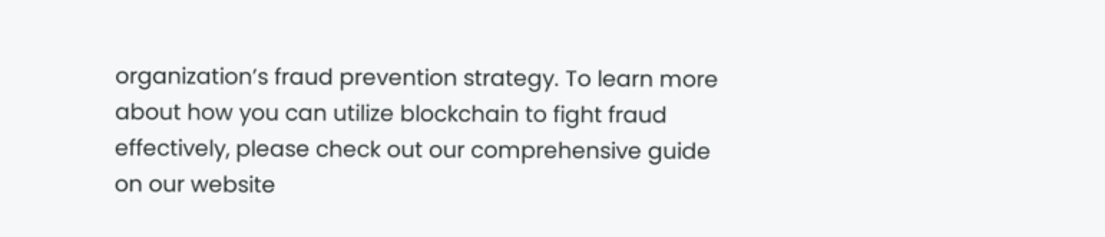organization’s fraud prevention strategy. To learn more about how you can utilize blockchain to fight fraud effectively, please check out our comprehensive guide on our website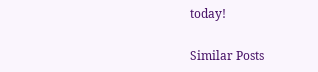today!

Similar Posts